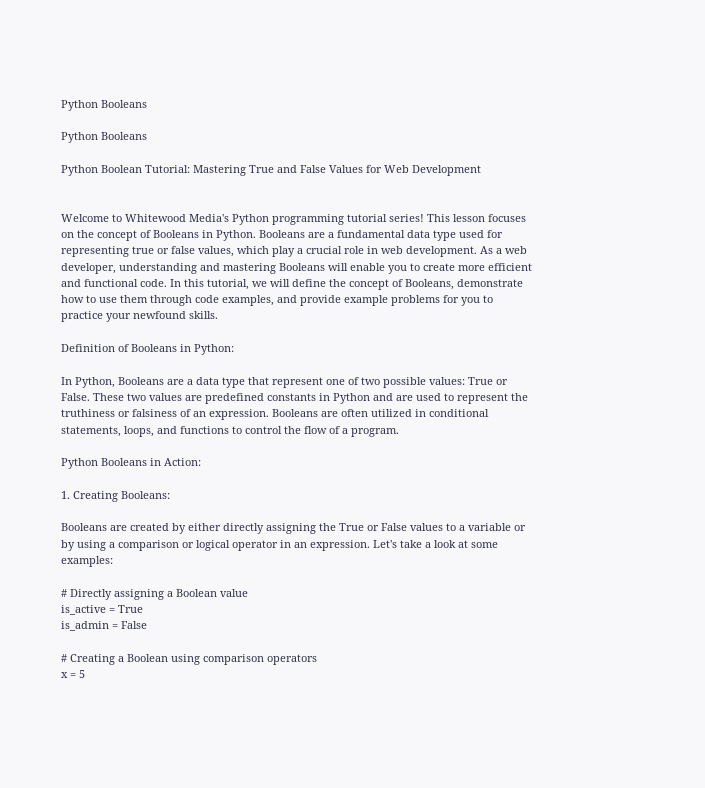Python Booleans

Python Booleans

Python Boolean Tutorial: Mastering True and False Values for Web Development


Welcome to Whitewood Media's Python programming tutorial series! This lesson focuses on the concept of Booleans in Python. Booleans are a fundamental data type used for representing true or false values, which play a crucial role in web development. As a web developer, understanding and mastering Booleans will enable you to create more efficient and functional code. In this tutorial, we will define the concept of Booleans, demonstrate how to use them through code examples, and provide example problems for you to practice your newfound skills.

Definition of Booleans in Python:

In Python, Booleans are a data type that represent one of two possible values: True or False. These two values are predefined constants in Python and are used to represent the truthiness or falsiness of an expression. Booleans are often utilized in conditional statements, loops, and functions to control the flow of a program.

Python Booleans in Action:

1. Creating Booleans:

Booleans are created by either directly assigning the True or False values to a variable or by using a comparison or logical operator in an expression. Let's take a look at some examples:

# Directly assigning a Boolean value
is_active = True
is_admin = False

# Creating a Boolean using comparison operators
x = 5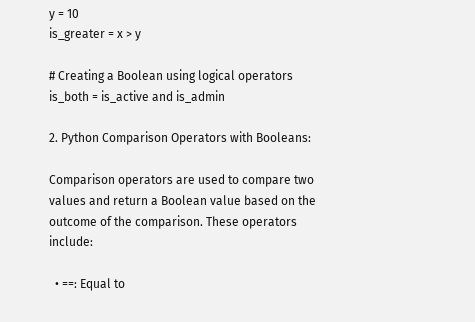y = 10
is_greater = x > y

# Creating a Boolean using logical operators
is_both = is_active and is_admin

2. Python Comparison Operators with Booleans:

Comparison operators are used to compare two values and return a Boolean value based on the outcome of the comparison. These operators include:

  • ==: Equal to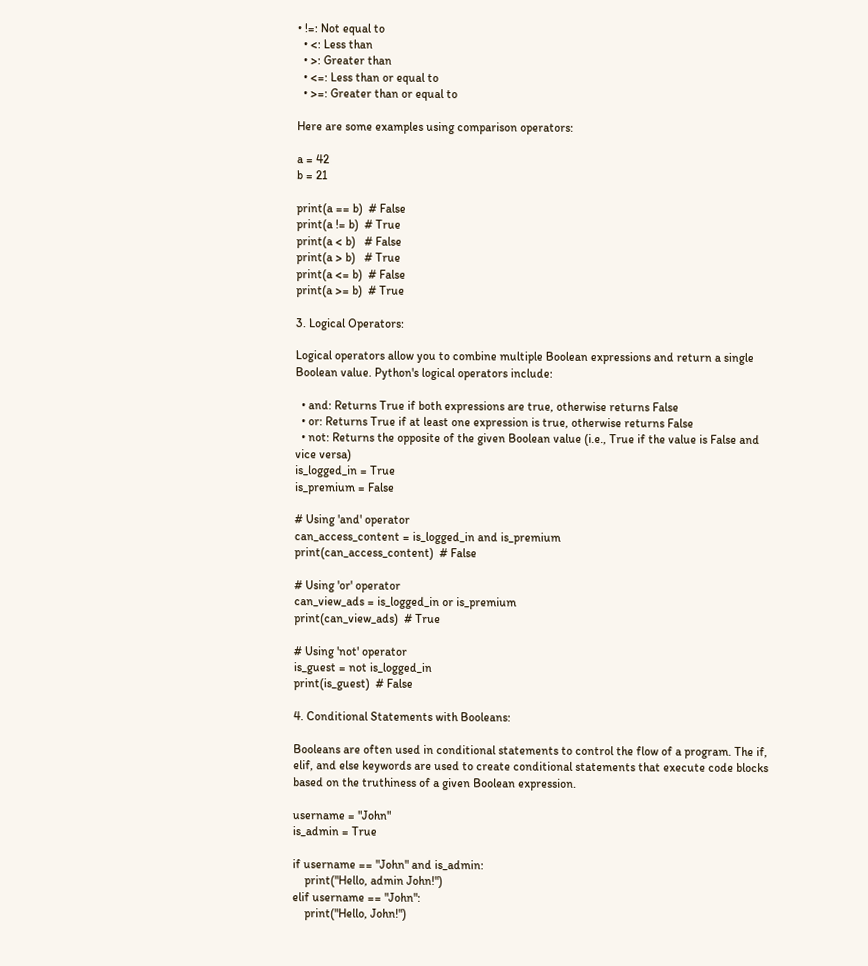• !=: Not equal to
  • <: Less than
  • >: Greater than
  • <=: Less than or equal to
  • >=: Greater than or equal to

Here are some examples using comparison operators:

a = 42
b = 21

print(a == b)  # False
print(a != b)  # True
print(a < b)   # False
print(a > b)   # True
print(a <= b)  # False
print(a >= b)  # True

3. Logical Operators:

Logical operators allow you to combine multiple Boolean expressions and return a single Boolean value. Python's logical operators include:

  • and: Returns True if both expressions are true, otherwise returns False
  • or: Returns True if at least one expression is true, otherwise returns False
  • not: Returns the opposite of the given Boolean value (i.e., True if the value is False and vice versa)
is_logged_in = True
is_premium = False

# Using 'and' operator
can_access_content = is_logged_in and is_premium
print(can_access_content)  # False

# Using 'or' operator
can_view_ads = is_logged_in or is_premium
print(can_view_ads)  # True

# Using 'not' operator
is_guest = not is_logged_in
print(is_guest)  # False

4. Conditional Statements with Booleans:

Booleans are often used in conditional statements to control the flow of a program. The if, elif, and else keywords are used to create conditional statements that execute code blocks based on the truthiness of a given Boolean expression.

username = "John"
is_admin = True

if username == "John" and is_admin:
    print("Hello, admin John!")
elif username == "John":
    print("Hello, John!")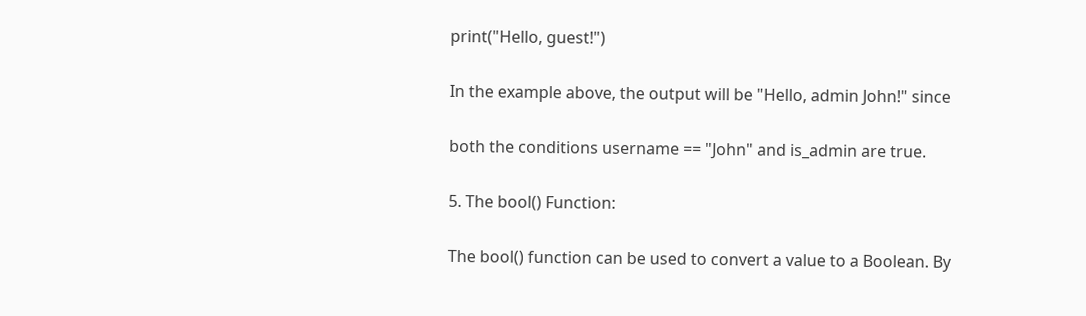print("Hello, guest!")

In the example above, the output will be "Hello, admin John!" since

both the conditions username == "John" and is_admin are true.

5. The bool() Function:

The bool() function can be used to convert a value to a Boolean. By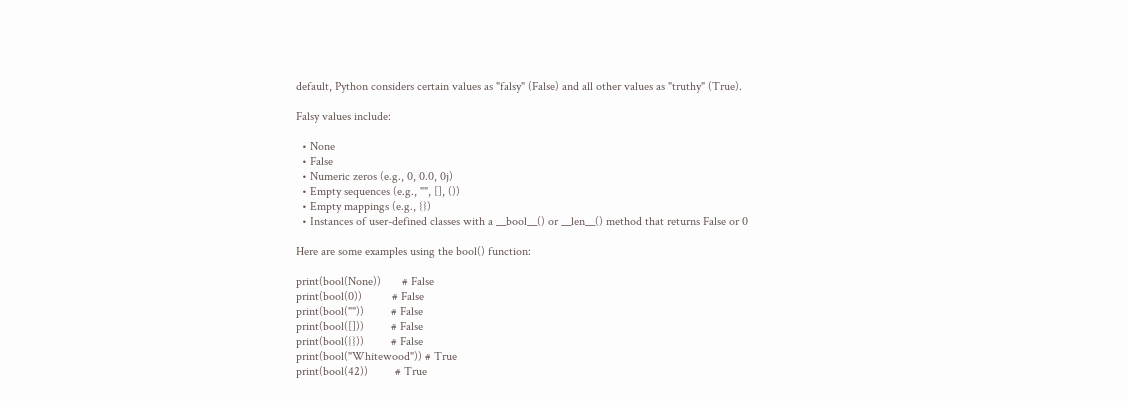default, Python considers certain values as "falsy" (False) and all other values as "truthy" (True).

Falsy values include:

  • None
  • False
  • Numeric zeros (e.g., 0, 0.0, 0j)
  • Empty sequences (e.g., "", [], ())
  • Empty mappings (e.g., {})
  • Instances of user-defined classes with a __bool__() or __len__() method that returns False or 0

Here are some examples using the bool() function:

print(bool(None))       # False
print(bool(0))          # False
print(bool(""))         # False
print(bool([]))         # False
print(bool({}))         # False
print(bool("Whitewood")) # True
print(bool(42))         # True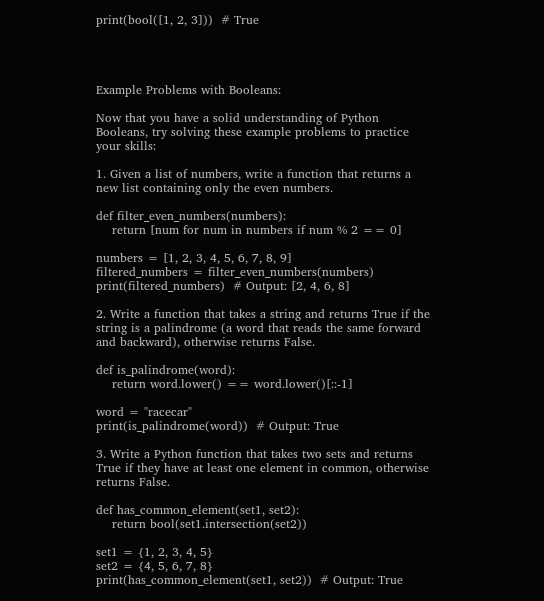print(bool([1, 2, 3]))  # True




Example Problems with Booleans:

Now that you have a solid understanding of Python Booleans, try solving these example problems to practice your skills:

1. Given a list of numbers, write a function that returns a new list containing only the even numbers.

def filter_even_numbers(numbers):
    return [num for num in numbers if num % 2 == 0]

numbers = [1, 2, 3, 4, 5, 6, 7, 8, 9]
filtered_numbers = filter_even_numbers(numbers)
print(filtered_numbers)  # Output: [2, 4, 6, 8]

2. Write a function that takes a string and returns True if the string is a palindrome (a word that reads the same forward and backward), otherwise returns False.

def is_palindrome(word):
    return word.lower() == word.lower()[::-1]

word = "racecar"
print(is_palindrome(word))  # Output: True

3. Write a Python function that takes two sets and returns True if they have at least one element in common, otherwise returns False.

def has_common_element(set1, set2):
    return bool(set1.intersection(set2))

set1 = {1, 2, 3, 4, 5}
set2 = {4, 5, 6, 7, 8}
print(has_common_element(set1, set2))  # Output: True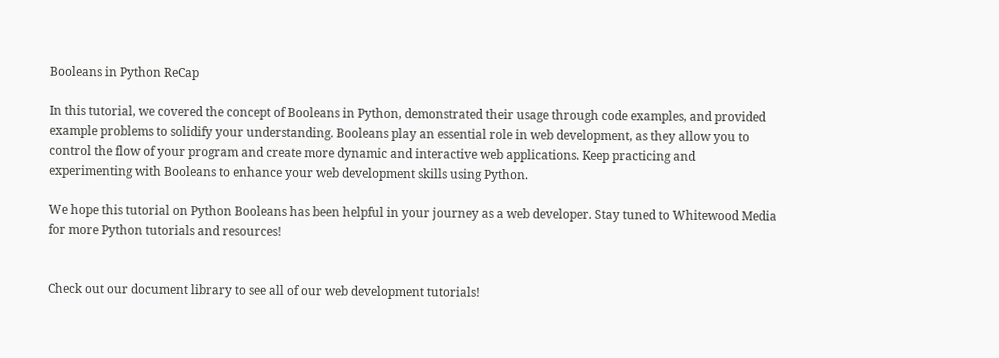Booleans in Python ReCap

In this tutorial, we covered the concept of Booleans in Python, demonstrated their usage through code examples, and provided example problems to solidify your understanding. Booleans play an essential role in web development, as they allow you to control the flow of your program and create more dynamic and interactive web applications. Keep practicing and experimenting with Booleans to enhance your web development skills using Python.

We hope this tutorial on Python Booleans has been helpful in your journey as a web developer. Stay tuned to Whitewood Media for more Python tutorials and resources!


Check out our document library to see all of our web development tutorials!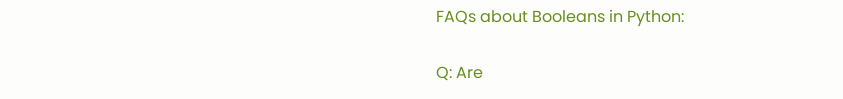FAQs about Booleans in Python:

Q: Are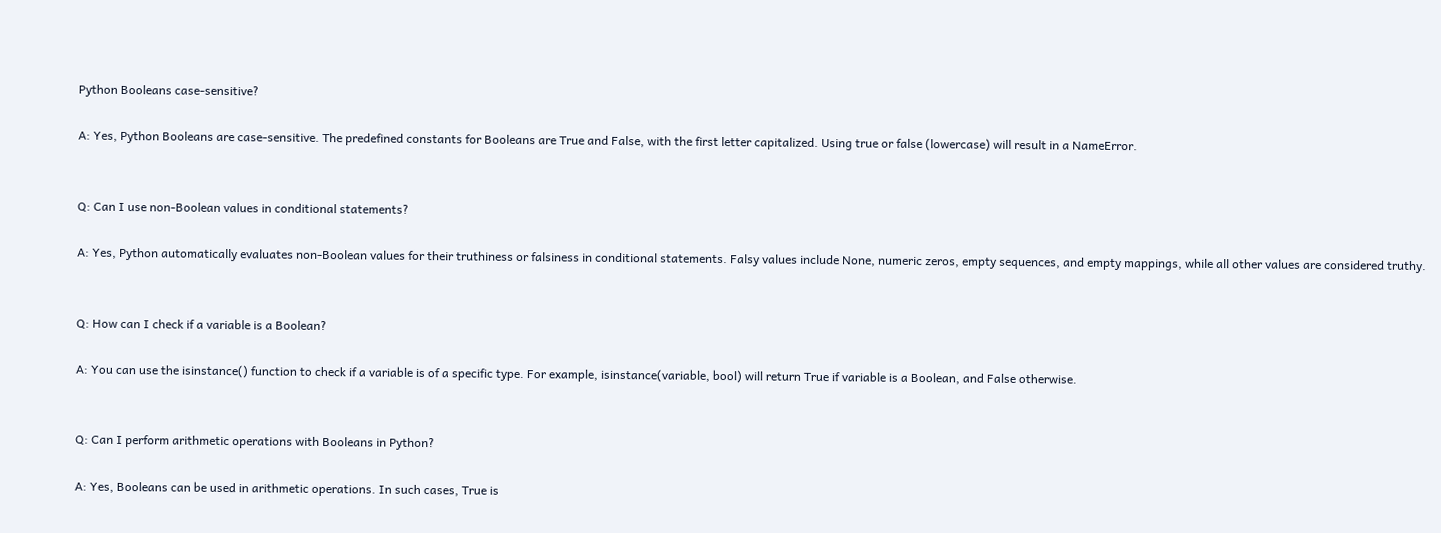Python Booleans case-sensitive?

A: Yes, Python Booleans are case-sensitive. The predefined constants for Booleans are True and False, with the first letter capitalized. Using true or false (lowercase) will result in a NameError.


Q: Can I use non-Boolean values in conditional statements?

A: Yes, Python automatically evaluates non-Boolean values for their truthiness or falsiness in conditional statements. Falsy values include None, numeric zeros, empty sequences, and empty mappings, while all other values are considered truthy.


Q: How can I check if a variable is a Boolean?

A: You can use the isinstance() function to check if a variable is of a specific type. For example, isinstance(variable, bool) will return True if variable is a Boolean, and False otherwise.


Q: Can I perform arithmetic operations with Booleans in Python?

A: Yes, Booleans can be used in arithmetic operations. In such cases, True is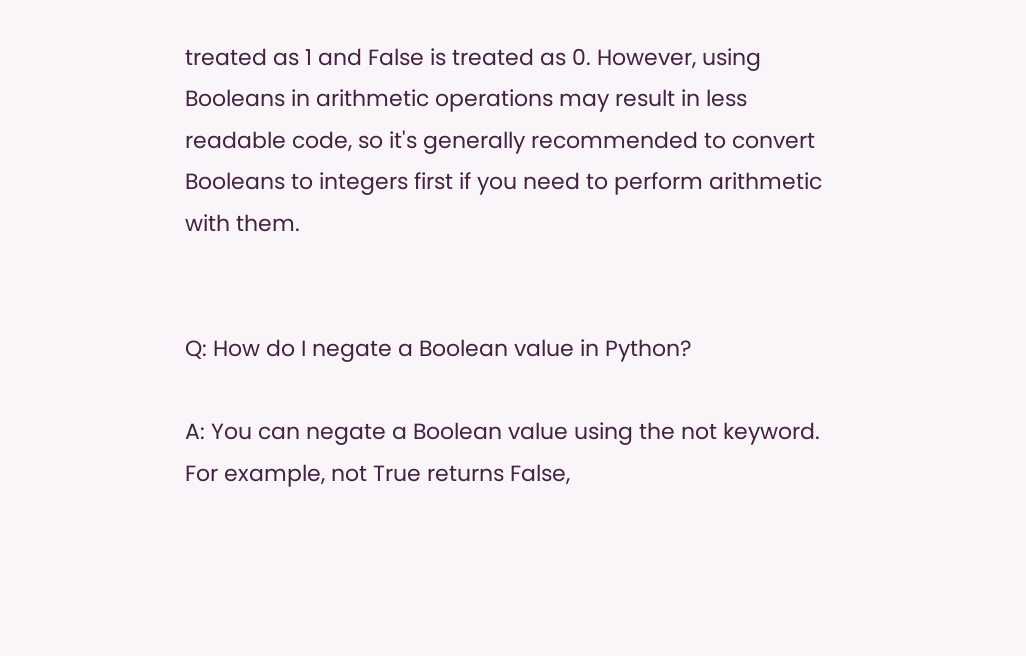treated as 1 and False is treated as 0. However, using Booleans in arithmetic operations may result in less readable code, so it's generally recommended to convert Booleans to integers first if you need to perform arithmetic with them.


Q: How do I negate a Boolean value in Python?

A: You can negate a Boolean value using the not keyword. For example, not True returns False,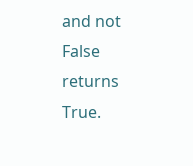and not False returns True.